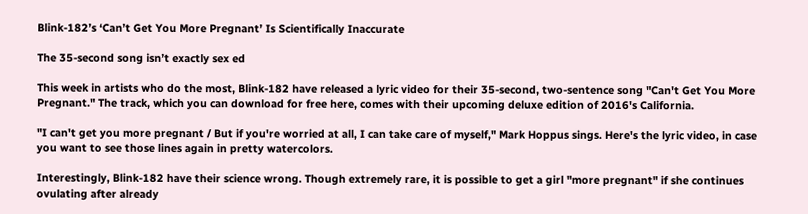Blink-182’s ‘Can’t Get You More Pregnant’ Is Scientifically Inaccurate

The 35-second song isn’t exactly sex ed

This week in artists who do the most, Blink-182 have released a lyric video for their 35-second, two-sentence song "Can't Get You More Pregnant." The track, which you can download for free here, comes with their upcoming deluxe edition of 2016's California.

"I can't get you more pregnant / But if you're worried at all, I can take care of myself," Mark Hoppus sings. Here's the lyric video, in case you want to see those lines again in pretty watercolors.

Interestingly, Blink-182 have their science wrong. Though extremely rare, it is possible to get a girl "more pregnant" if she continues ovulating after already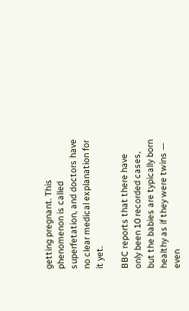getting pregnant. This phenomenon is called superfetation, and doctors have no clear medical explanation for it yet.

BBC reports that there have only been 10 recorded cases, but the babies are typically born healthy as if they were twins — even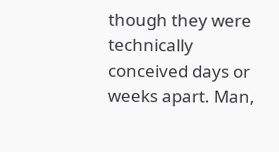though they were technically conceived days or weeks apart. Man,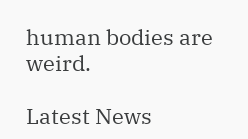human bodies are weird.

Latest News